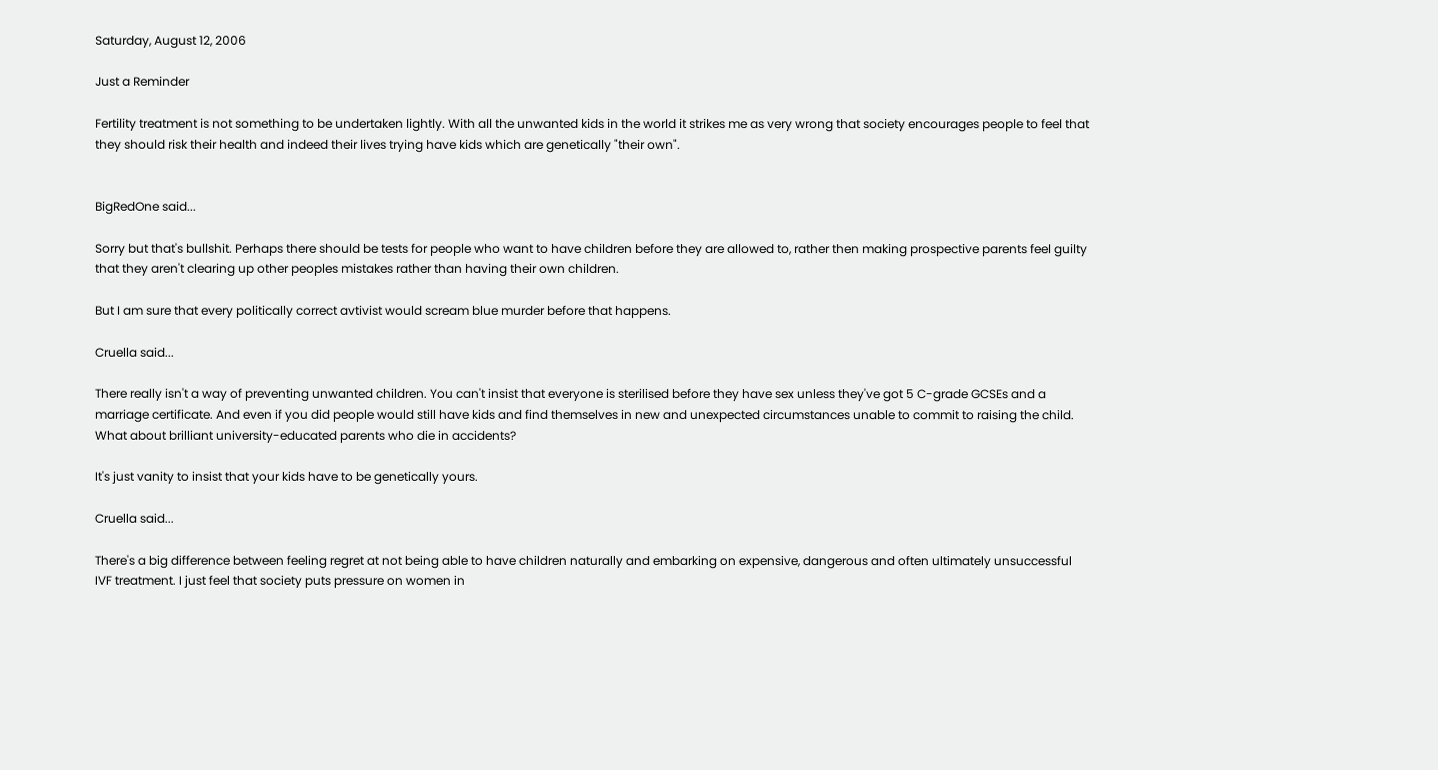Saturday, August 12, 2006

Just a Reminder

Fertility treatment is not something to be undertaken lightly. With all the unwanted kids in the world it strikes me as very wrong that society encourages people to feel that they should risk their health and indeed their lives trying have kids which are genetically "their own".


BigRedOne said...

Sorry but that's bullshit. Perhaps there should be tests for people who want to have children before they are allowed to, rather then making prospective parents feel guilty that they aren't clearing up other peoples mistakes rather than having their own children.

But I am sure that every politically correct avtivist would scream blue murder before that happens.

Cruella said...

There really isn't a way of preventing unwanted children. You can't insist that everyone is sterilised before they have sex unless they've got 5 C-grade GCSEs and a marriage certificate. And even if you did people would still have kids and find themselves in new and unexpected circumstances unable to commit to raising the child. What about brilliant university-educated parents who die in accidents?

It's just vanity to insist that your kids have to be genetically yours.

Cruella said...

There's a big difference between feeling regret at not being able to have children naturally and embarking on expensive, dangerous and often ultimately unsuccessful IVF treatment. I just feel that society puts pressure on women in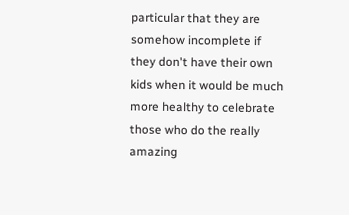particular that they are somehow incomplete if they don't have their own kids when it would be much more healthy to celebrate those who do the really amazing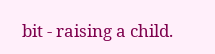bit - raising a child.